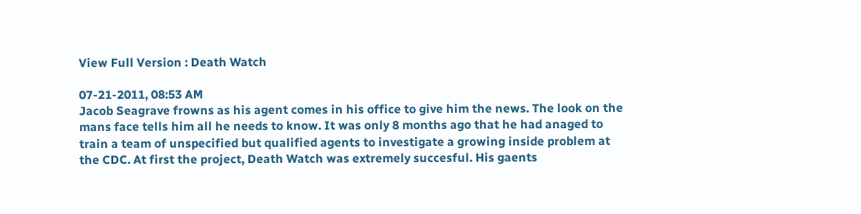View Full Version : Death Watch

07-21-2011, 08:53 AM
Jacob Seagrave frowns as his agent comes in his office to give him the news. The look on the mans face tells him all he needs to know. It was only 8 months ago that he had anaged to train a team of unspecified but qualified agents to investigate a growing inside problem at the CDC. At first the project, Death Watch was extremely succesful. His gaents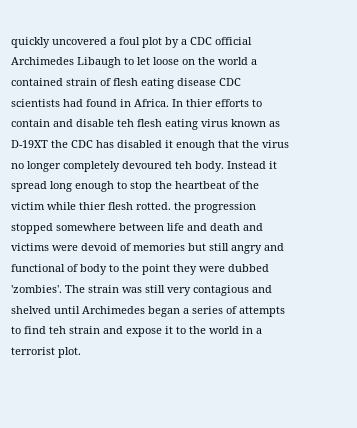quickly uncovered a foul plot by a CDC official Archimedes Libaugh to let loose on the world a contained strain of flesh eating disease CDC scientists had found in Africa. In thier efforts to contain and disable teh flesh eating virus known as D-19XT the CDC has disabled it enough that the virus no longer completely devoured teh body. Instead it spread long enough to stop the heartbeat of the victim while thier flesh rotted. the progression stopped somewhere between life and death and victims were devoid of memories but still angry and functional of body to the point they were dubbed 'zombies'. The strain was still very contagious and shelved until Archimedes began a series of attempts to find teh strain and expose it to the world in a terrorist plot.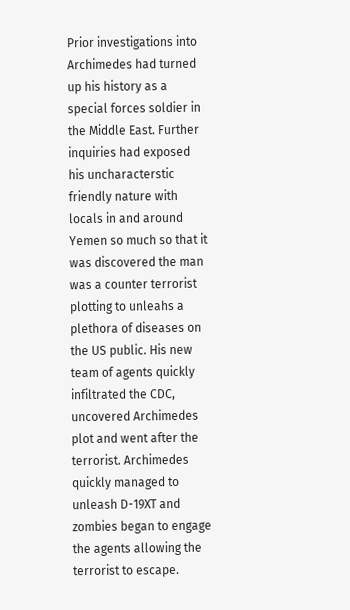Prior investigations into Archimedes had turned up his history as a special forces soldier in the Middle East. Further inquiries had exposed his uncharacterstic friendly nature with locals in and around Yemen so much so that it was discovered the man was a counter terrorist plotting to unleahs a plethora of diseases on the US public. His new team of agents quickly infiltrated the CDC, uncovered Archimedes plot and went after the terrorist. Archimedes quickly managed to unleash D-19XT and zombies began to engage the agents allowing the terrorist to escape.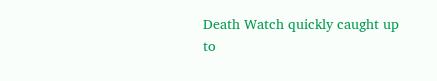Death Watch quickly caught up to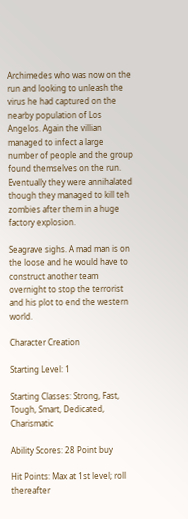Archimedes who was now on the run and looking to unleash the virus he had captured on the nearby population of Los Angelos. Again the villian managed to infect a large number of people and the group found themselves on the run. Eventually they were annihalated though they managed to kill teh zombies after them in a huge factory explosion.

Seagrave sighs. A mad man is on the loose and he would have to construct another team overnight to stop the terrorist and his plot to end the western world.

Character Creation

Starting Level: 1

Starting Classes: Strong, Fast, Tough, Smart, Dedicated, Charismatic

Ability Scores: 28 Point buy

Hit Points: Max at 1st level; roll thereafter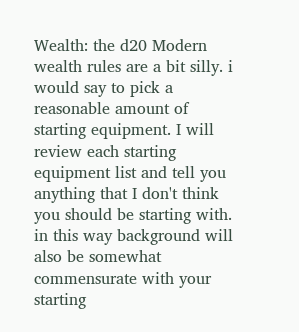Wealth: the d20 Modern wealth rules are a bit silly. i would say to pick a reasonable amount of starting equipment. I will review each starting equipment list and tell you anything that I don't think you should be starting with. in this way background will also be somewhat commensurate with your starting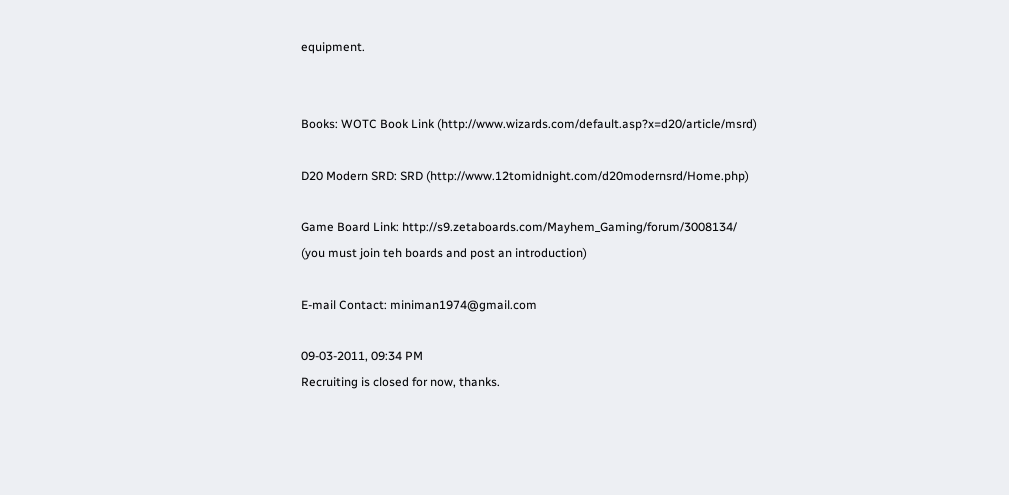equipment.


Books: WOTC Book Link (http://www.wizards.com/default.asp?x=d20/article/msrd)

D20 Modern SRD: SRD (http://www.12tomidnight.com/d20modernsrd/Home.php)

Game Board Link: http://s9.zetaboards.com/Mayhem_Gaming/forum/3008134/
(you must join teh boards and post an introduction)

E-mail Contact: miniman1974@gmail.com

09-03-2011, 09:34 PM
Recruiting is closed for now, thanks.